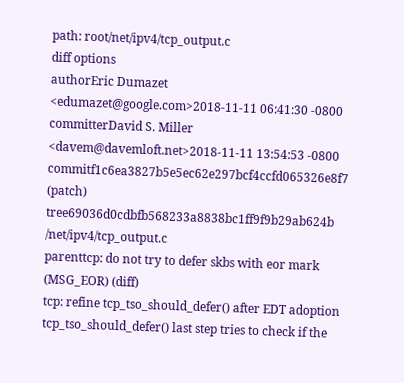path: root/net/ipv4/tcp_output.c
diff options
authorEric Dumazet <edumazet@google.com>2018-11-11 06:41:30 -0800
committerDavid S. Miller <davem@davemloft.net>2018-11-11 13:54:53 -0800
commitf1c6ea3827b5e5ec62e297bcf4ccfd065326e8f7 (patch)
tree69036d0cdbfb568233a8838bc1ff9f9b29ab624b /net/ipv4/tcp_output.c
parenttcp: do not try to defer skbs with eor mark (MSG_EOR) (diff)
tcp: refine tcp_tso_should_defer() after EDT adoption
tcp_tso_should_defer() last step tries to check if the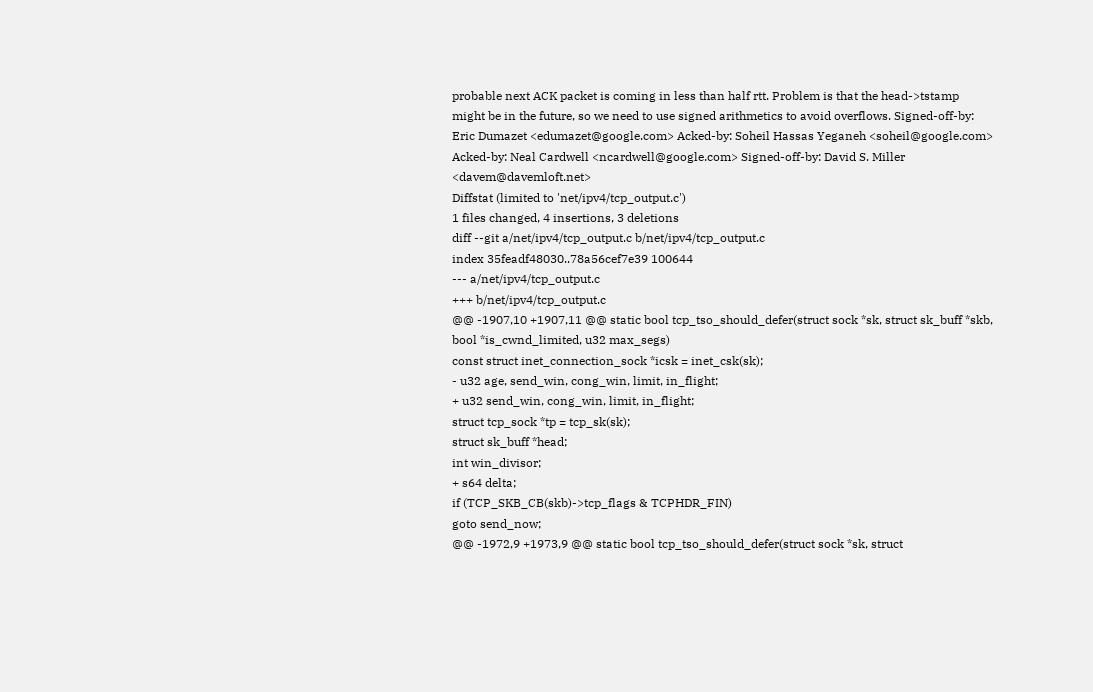probable next ACK packet is coming in less than half rtt. Problem is that the head->tstamp might be in the future, so we need to use signed arithmetics to avoid overflows. Signed-off-by: Eric Dumazet <edumazet@google.com> Acked-by: Soheil Hassas Yeganeh <soheil@google.com> Acked-by: Neal Cardwell <ncardwell@google.com> Signed-off-by: David S. Miller <davem@davemloft.net>
Diffstat (limited to 'net/ipv4/tcp_output.c')
1 files changed, 4 insertions, 3 deletions
diff --git a/net/ipv4/tcp_output.c b/net/ipv4/tcp_output.c
index 35feadf48030..78a56cef7e39 100644
--- a/net/ipv4/tcp_output.c
+++ b/net/ipv4/tcp_output.c
@@ -1907,10 +1907,11 @@ static bool tcp_tso_should_defer(struct sock *sk, struct sk_buff *skb,
bool *is_cwnd_limited, u32 max_segs)
const struct inet_connection_sock *icsk = inet_csk(sk);
- u32 age, send_win, cong_win, limit, in_flight;
+ u32 send_win, cong_win, limit, in_flight;
struct tcp_sock *tp = tcp_sk(sk);
struct sk_buff *head;
int win_divisor;
+ s64 delta;
if (TCP_SKB_CB(skb)->tcp_flags & TCPHDR_FIN)
goto send_now;
@@ -1972,9 +1973,9 @@ static bool tcp_tso_should_defer(struct sock *sk, struct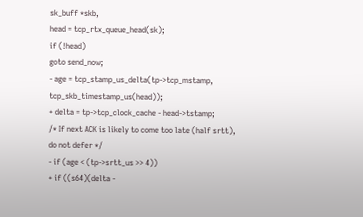sk_buff *skb,
head = tcp_rtx_queue_head(sk);
if (!head)
goto send_now;
- age = tcp_stamp_us_delta(tp->tcp_mstamp, tcp_skb_timestamp_us(head));
+ delta = tp->tcp_clock_cache - head->tstamp;
/* If next ACK is likely to come too late (half srtt), do not defer */
- if (age < (tp->srtt_us >> 4))
+ if ((s64)(delta -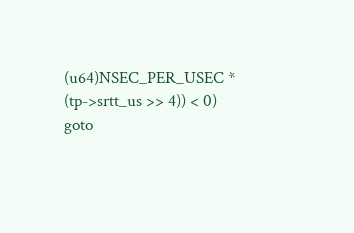(u64)NSEC_PER_USEC * (tp->srtt_us >> 4)) < 0)
goto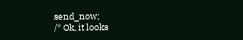send_now;
/* Ok, it looks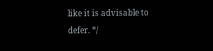like it is advisable to defer. */